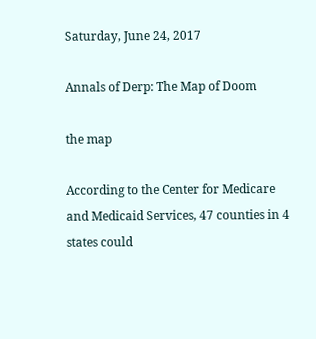Saturday, June 24, 2017

Annals of Derp: The Map of Doom

the map

According to the Center for Medicare and Medicaid Services, 47 counties in 4 states could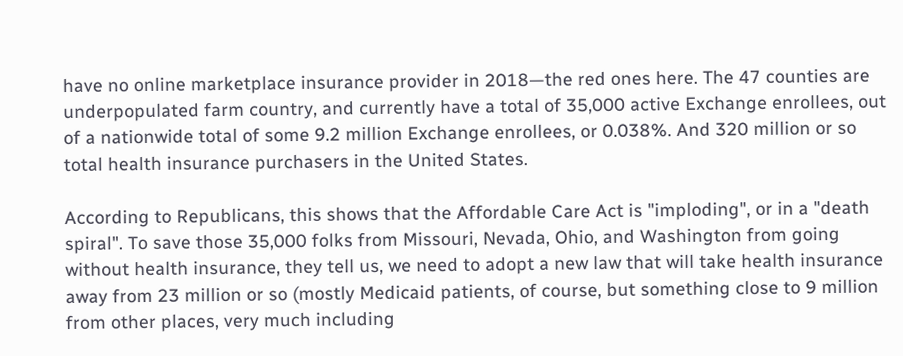have no online marketplace insurance provider in 2018—the red ones here. The 47 counties are underpopulated farm country, and currently have a total of 35,000 active Exchange enrollees, out of a nationwide total of some 9.2 million Exchange enrollees, or 0.038%. And 320 million or so total health insurance purchasers in the United States.

According to Republicans, this shows that the Affordable Care Act is "imploding", or in a "death spiral". To save those 35,000 folks from Missouri, Nevada, Ohio, and Washington from going without health insurance, they tell us, we need to adopt a new law that will take health insurance away from 23 million or so (mostly Medicaid patients, of course, but something close to 9 million from other places, very much including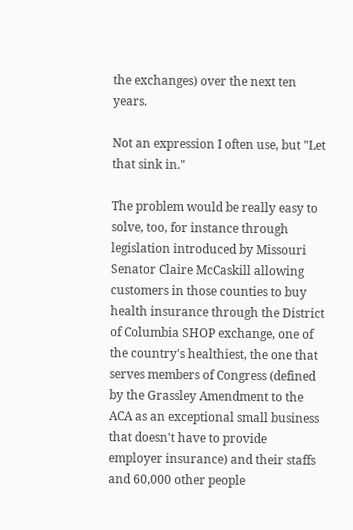the exchanges) over the next ten years.

Not an expression I often use, but "Let that sink in."

The problem would be really easy to solve, too, for instance through legislation introduced by Missouri Senator Claire McCaskill allowing customers in those counties to buy health insurance through the District of Columbia SHOP exchange, one of the country's healthiest, the one that serves members of Congress (defined by the Grassley Amendment to the ACA as an exceptional small business that doesn't have to provide employer insurance) and their staffs and 60,000 other people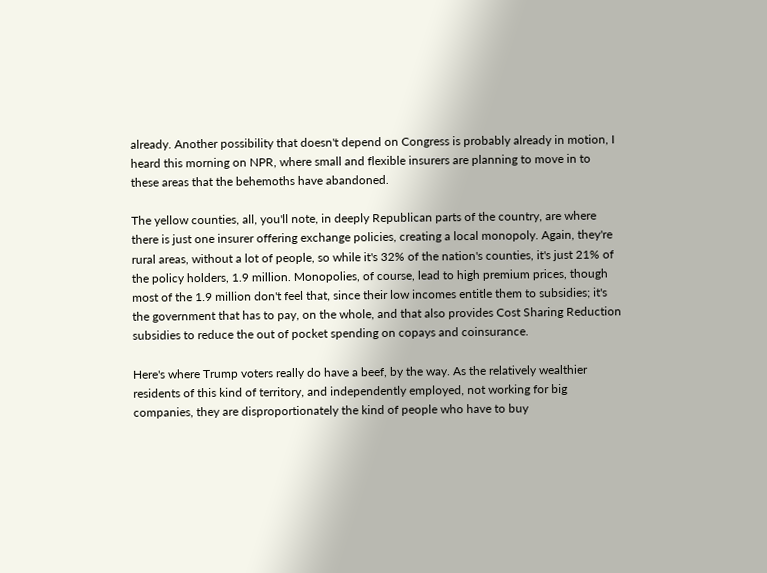already. Another possibility that doesn't depend on Congress is probably already in motion, I heard this morning on NPR, where small and flexible insurers are planning to move in to these areas that the behemoths have abandoned.

The yellow counties, all, you'll note, in deeply Republican parts of the country, are where there is just one insurer offering exchange policies, creating a local monopoly. Again, they're rural areas, without a lot of people, so while it's 32% of the nation's counties, it's just 21% of the policy holders, 1.9 million. Monopolies, of course, lead to high premium prices, though most of the 1.9 million don't feel that, since their low incomes entitle them to subsidies; it's the government that has to pay, on the whole, and that also provides Cost Sharing Reduction subsidies to reduce the out of pocket spending on copays and coinsurance.

Here's where Trump voters really do have a beef, by the way. As the relatively wealthier residents of this kind of territory, and independently employed, not working for big companies, they are disproportionately the kind of people who have to buy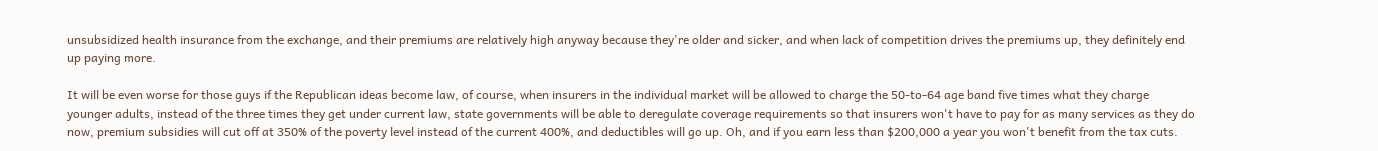unsubsidized health insurance from the exchange, and their premiums are relatively high anyway because they're older and sicker, and when lack of competition drives the premiums up, they definitely end up paying more.

It will be even worse for those guys if the Republican ideas become law, of course, when insurers in the individual market will be allowed to charge the 50-to-64 age band five times what they charge younger adults, instead of the three times they get under current law, state governments will be able to deregulate coverage requirements so that insurers won't have to pay for as many services as they do now, premium subsidies will cut off at 350% of the poverty level instead of the current 400%, and deductibles will go up. Oh, and if you earn less than $200,000 a year you won't benefit from the tax cuts.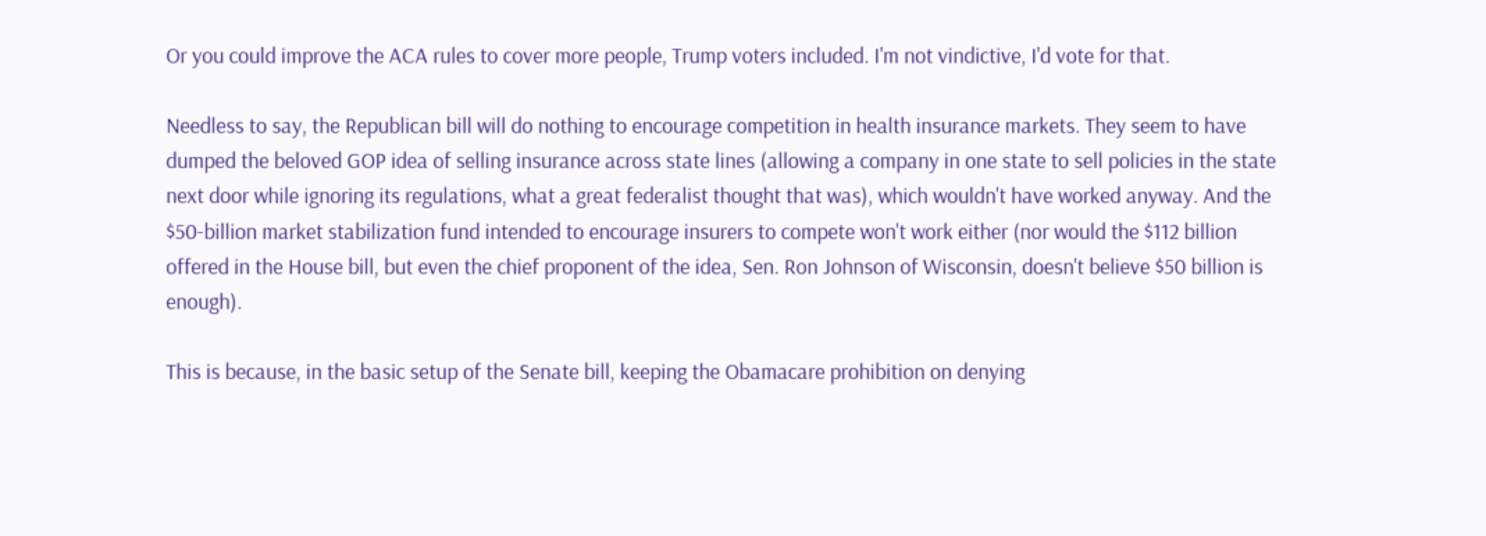Or you could improve the ACA rules to cover more people, Trump voters included. I'm not vindictive, I'd vote for that.

Needless to say, the Republican bill will do nothing to encourage competition in health insurance markets. They seem to have dumped the beloved GOP idea of selling insurance across state lines (allowing a company in one state to sell policies in the state next door while ignoring its regulations, what a great federalist thought that was), which wouldn't have worked anyway. And the $50-billion market stabilization fund intended to encourage insurers to compete won't work either (nor would the $112 billion offered in the House bill, but even the chief proponent of the idea, Sen. Ron Johnson of Wisconsin, doesn't believe $50 billion is enough).

This is because, in the basic setup of the Senate bill, keeping the Obamacare prohibition on denying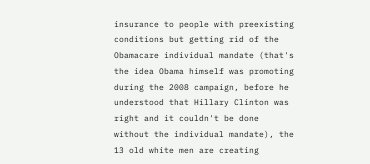insurance to people with preexisting conditions but getting rid of the Obamacare individual mandate (that's the idea Obama himself was promoting during the 2008 campaign, before he understood that Hillary Clinton was right and it couldn't be done without the individual mandate), the 13 old white men are creating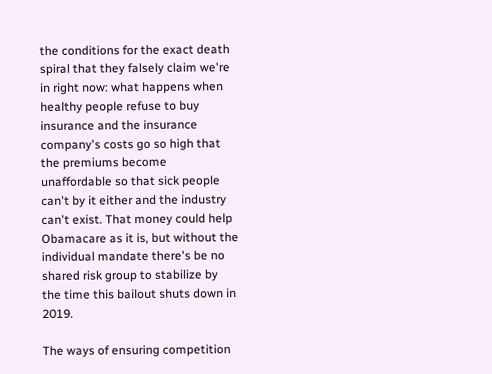the conditions for the exact death spiral that they falsely claim we're in right now: what happens when healthy people refuse to buy insurance and the insurance company's costs go so high that the premiums become unaffordable so that sick people can't by it either and the industry can't exist. That money could help Obamacare as it is, but without the individual mandate there's be no shared risk group to stabilize by the time this bailout shuts down in 2019.

The ways of ensuring competition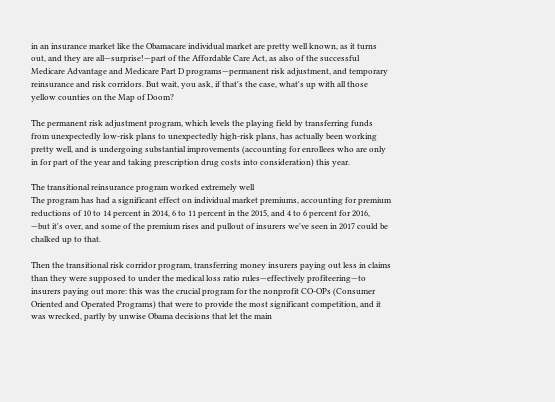in an insurance market like the Obamacare individual market are pretty well known, as it turns out, and they are all—surprise!—part of the Affordable Care Act, as also of the successful Medicare Advantage and Medicare Part D programs—permanent risk adjustment, and temporary reinsurance and risk corridors. But wait, you ask, if that's the case, what's up with all those yellow counties on the Map of Doom?

The permanent risk adjustment program, which levels the playing field by transferring funds from unexpectedly low-risk plans to unexpectedly high-risk plans, has actually been working pretty well, and is undergoing substantial improvements (accounting for enrollees who are only in for part of the year and taking prescription drug costs into consideration) this year.

The transitional reinsurance program worked extremely well
The program has had a significant effect on individual market premiums, accounting for premium reductions of 10 to 14 percent in 2014, 6 to 11 percent in the 2015, and 4 to 6 percent for 2016,
—but it's over, and some of the premium rises and pullout of insurers we've seen in 2017 could be chalked up to that.

Then the transitional risk corridor program, transferring money insurers paying out less in claims than they were supposed to under the medical loss ratio rules—effectively profiteering—to insurers paying out more: this was the crucial program for the nonprofit CO-OPs (Consumer Oriented and Operated Programs) that were to provide the most significant competition, and it was wrecked, partly by unwise Obama decisions that let the main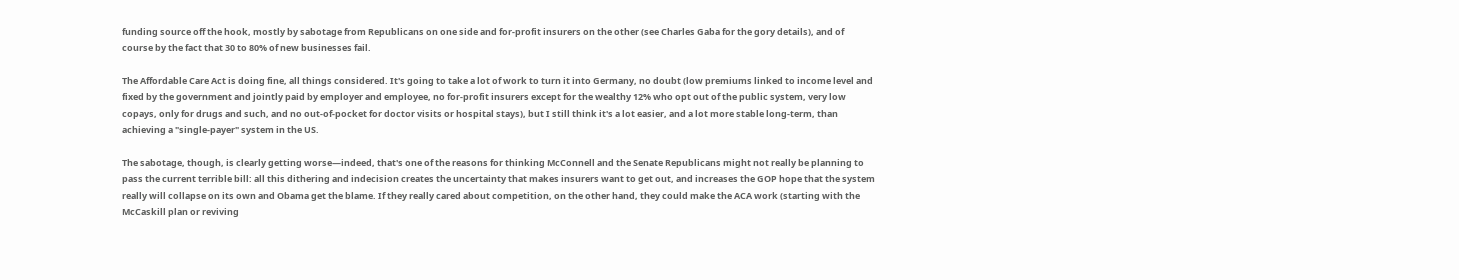funding source off the hook, mostly by sabotage from Republicans on one side and for-profit insurers on the other (see Charles Gaba for the gory details), and of course by the fact that 30 to 80% of new businesses fail.

The Affordable Care Act is doing fine, all things considered. It's going to take a lot of work to turn it into Germany, no doubt (low premiums linked to income level and fixed by the government and jointly paid by employer and employee, no for-profit insurers except for the wealthy 12% who opt out of the public system, very low copays, only for drugs and such, and no out-of-pocket for doctor visits or hospital stays), but I still think it's a lot easier, and a lot more stable long-term, than achieving a "single-payer" system in the US.

The sabotage, though, is clearly getting worse—indeed, that's one of the reasons for thinking McConnell and the Senate Republicans might not really be planning to pass the current terrible bill: all this dithering and indecision creates the uncertainty that makes insurers want to get out, and increases the GOP hope that the system really will collapse on its own and Obama get the blame. If they really cared about competition, on the other hand, they could make the ACA work (starting with the McCaskill plan or reviving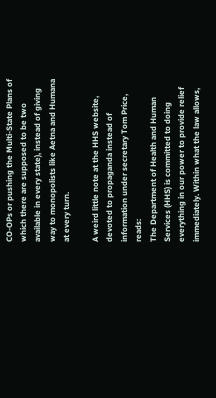CO-OPs or pushing the Multi-State Plans of which there are supposed to be two available in every state), instead of giving way to monopolists like Aetna and Humana at every turn.

A weird little note at the HHS website, devoted to propaganda instead of information under secretary Tom Price, reads:
The Department of Health and Human Services (HHS) is committed to doing everything in our power to provide relief immediately. Within what the law allows,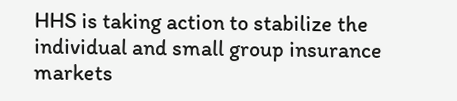HHS is taking action to stabilize the individual and small group insurance markets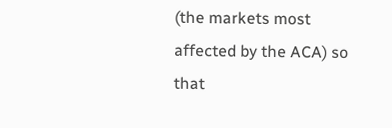(the markets most affected by the ACA) so that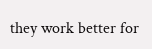they work better for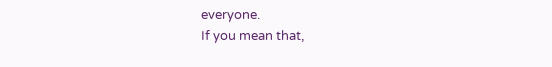everyone.
If you mean that,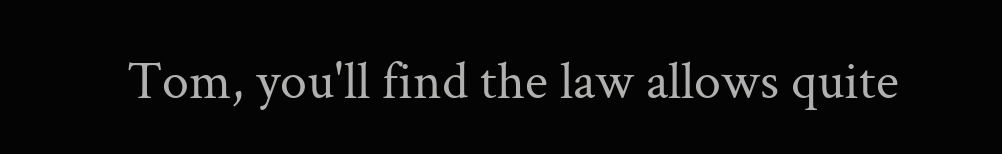Tom, you'll find the law allows quite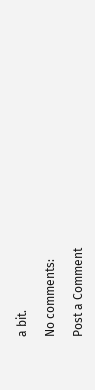a bit.

No comments:

Post a Comment